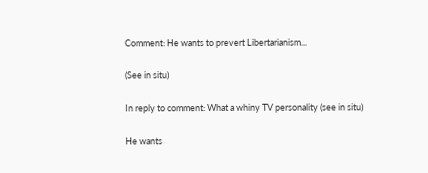Comment: He wants to prevert Libertarianism...

(See in situ)

In reply to comment: What a whiny TV personality (see in situ)

He wants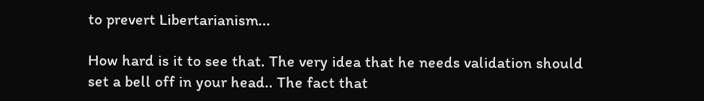to prevert Libertarianism...

How hard is it to see that. The very idea that he needs validation should set a bell off in your head.. The fact that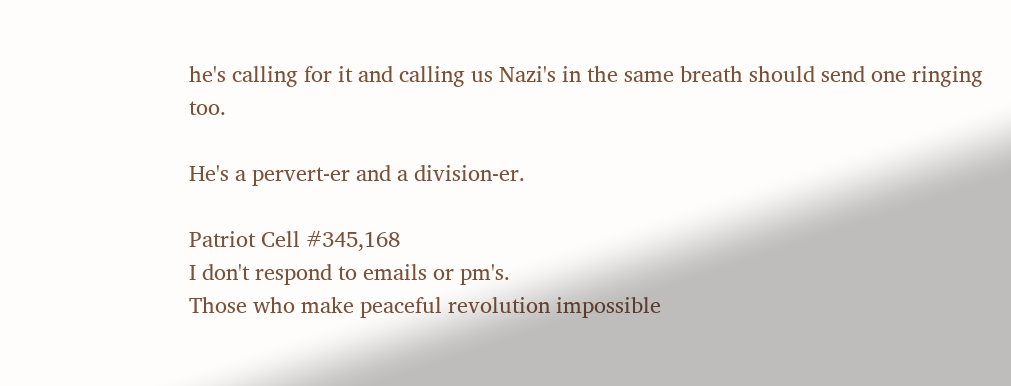he's calling for it and calling us Nazi's in the same breath should send one ringing too.

He's a pervert-er and a division-er.

Patriot Cell #345,168
I don't respond to emails or pm's.
Those who make peaceful revolution impossible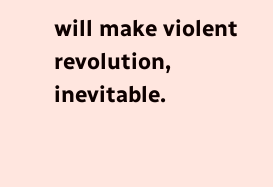will make violent revolution, inevitable.